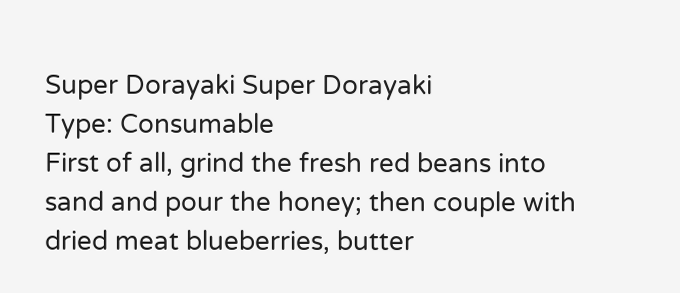Super Dorayaki Super Dorayaki
Type: Consumable
First of all, grind the fresh red beans into sand and pour the honey; then couple with dried meat blueberries, butter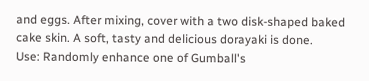and eggs. After mixing, cover with a two disk-shaped baked cake skin. A soft, tasty and delicious dorayaki is done.
Use: Randomly enhance one of Gumball's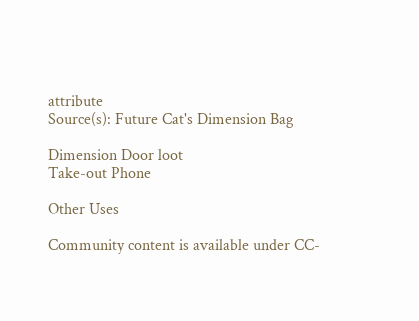attribute
Source(s): Future Cat's Dimension Bag

Dimension Door loot
Take-out Phone

Other Uses

Community content is available under CC-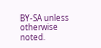BY-SA unless otherwise noted.